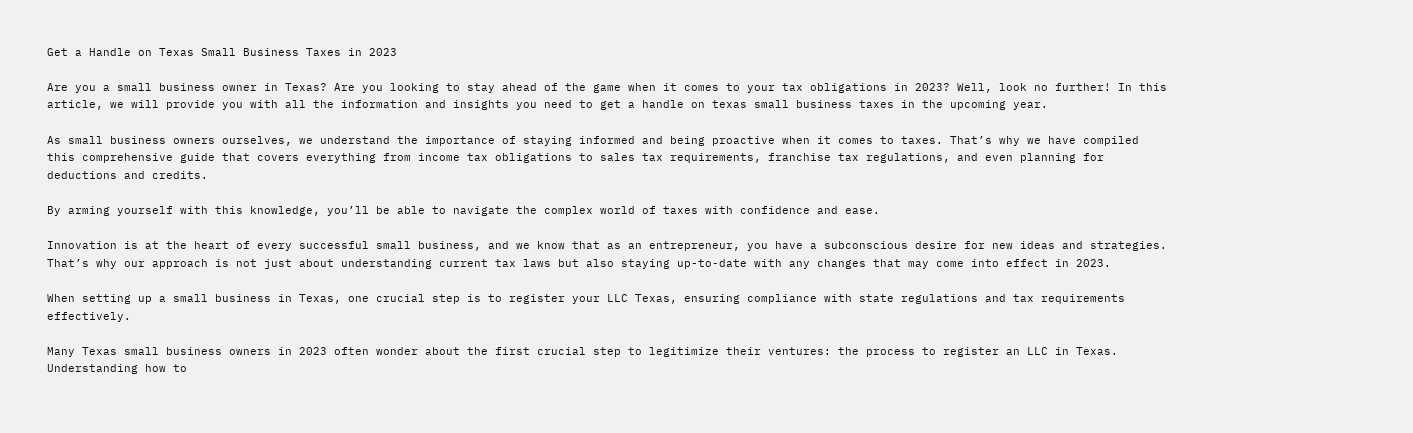Get a Handle on Texas Small Business Taxes in 2023

Are you a small business owner in Texas? Are you looking to stay ahead of the game when it comes to your tax obligations in 2023? Well, look no further! In this article, we will provide you with all the information and insights you need to get a handle on texas small business taxes in the upcoming year.

As small business owners ourselves, we understand the importance of staying informed and being proactive when it comes to taxes. That’s why we have compiled this comprehensive guide that covers everything from income tax obligations to sales tax requirements, franchise tax regulations, and even planning for deductions and credits.

By arming yourself with this knowledge, you’ll be able to navigate the complex world of taxes with confidence and ease.

Innovation is at the heart of every successful small business, and we know that as an entrepreneur, you have a subconscious desire for new ideas and strategies. That’s why our approach is not just about understanding current tax laws but also staying up-to-date with any changes that may come into effect in 2023.

When setting up a small business in Texas, one crucial step is to register your LLC Texas, ensuring compliance with state regulations and tax requirements effectively.

Many Texas small business owners in 2023 often wonder about the first crucial step to legitimize their ventures: the process to register an LLC in Texas. Understanding how to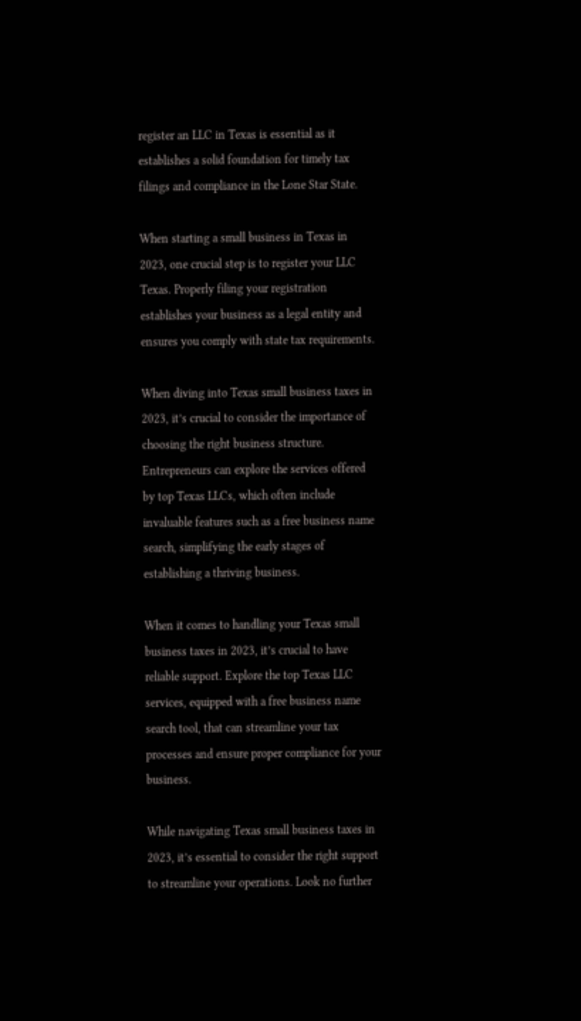register an LLC in Texas is essential as it establishes a solid foundation for timely tax filings and compliance in the Lone Star State.

When starting a small business in Texas in 2023, one crucial step is to register your LLC Texas. Properly filing your registration establishes your business as a legal entity and ensures you comply with state tax requirements.

When diving into Texas small business taxes in 2023, it’s crucial to consider the importance of choosing the right business structure. Entrepreneurs can explore the services offered by top Texas LLCs, which often include invaluable features such as a free business name search, simplifying the early stages of establishing a thriving business.

When it comes to handling your Texas small business taxes in 2023, it’s crucial to have reliable support. Explore the top Texas LLC services, equipped with a free business name search tool, that can streamline your tax processes and ensure proper compliance for your business.

While navigating Texas small business taxes in 2023, it’s essential to consider the right support to streamline your operations. Look no further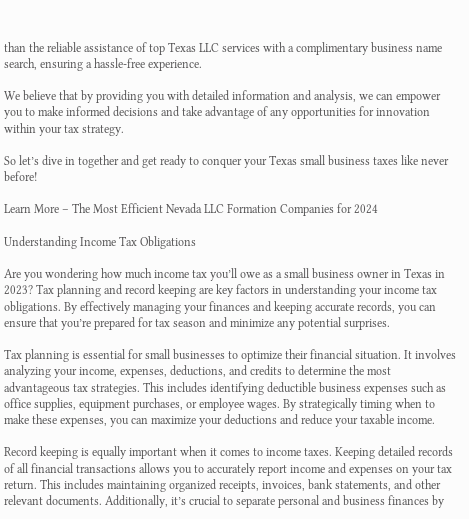than the reliable assistance of top Texas LLC services with a complimentary business name search, ensuring a hassle-free experience.

We believe that by providing you with detailed information and analysis, we can empower you to make informed decisions and take advantage of any opportunities for innovation within your tax strategy.

So let’s dive in together and get ready to conquer your Texas small business taxes like never before!

Learn More – The Most Efficient Nevada LLC Formation Companies for 2024

Understanding Income Tax Obligations

Are you wondering how much income tax you’ll owe as a small business owner in Texas in 2023? Tax planning and record keeping are key factors in understanding your income tax obligations. By effectively managing your finances and keeping accurate records, you can ensure that you’re prepared for tax season and minimize any potential surprises.

Tax planning is essential for small businesses to optimize their financial situation. It involves analyzing your income, expenses, deductions, and credits to determine the most advantageous tax strategies. This includes identifying deductible business expenses such as office supplies, equipment purchases, or employee wages. By strategically timing when to make these expenses, you can maximize your deductions and reduce your taxable income.

Record keeping is equally important when it comes to income taxes. Keeping detailed records of all financial transactions allows you to accurately report income and expenses on your tax return. This includes maintaining organized receipts, invoices, bank statements, and other relevant documents. Additionally, it’s crucial to separate personal and business finances by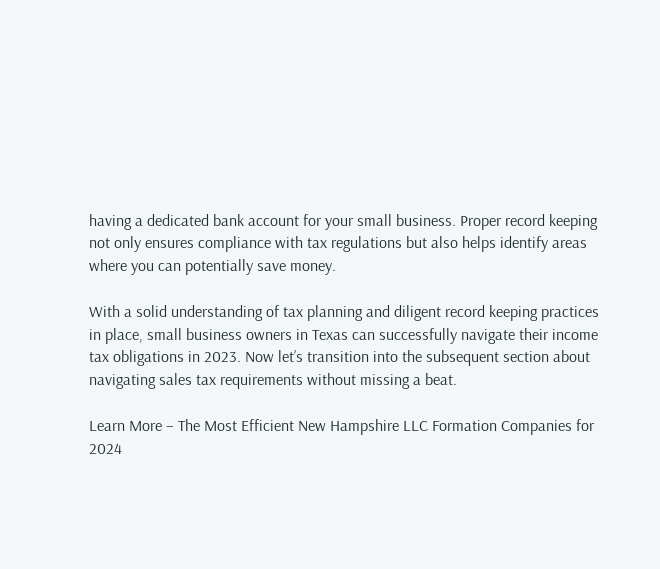having a dedicated bank account for your small business. Proper record keeping not only ensures compliance with tax regulations but also helps identify areas where you can potentially save money.

With a solid understanding of tax planning and diligent record keeping practices in place, small business owners in Texas can successfully navigate their income tax obligations in 2023. Now let’s transition into the subsequent section about navigating sales tax requirements without missing a beat.

Learn More – The Most Efficient New Hampshire LLC Formation Companies for 2024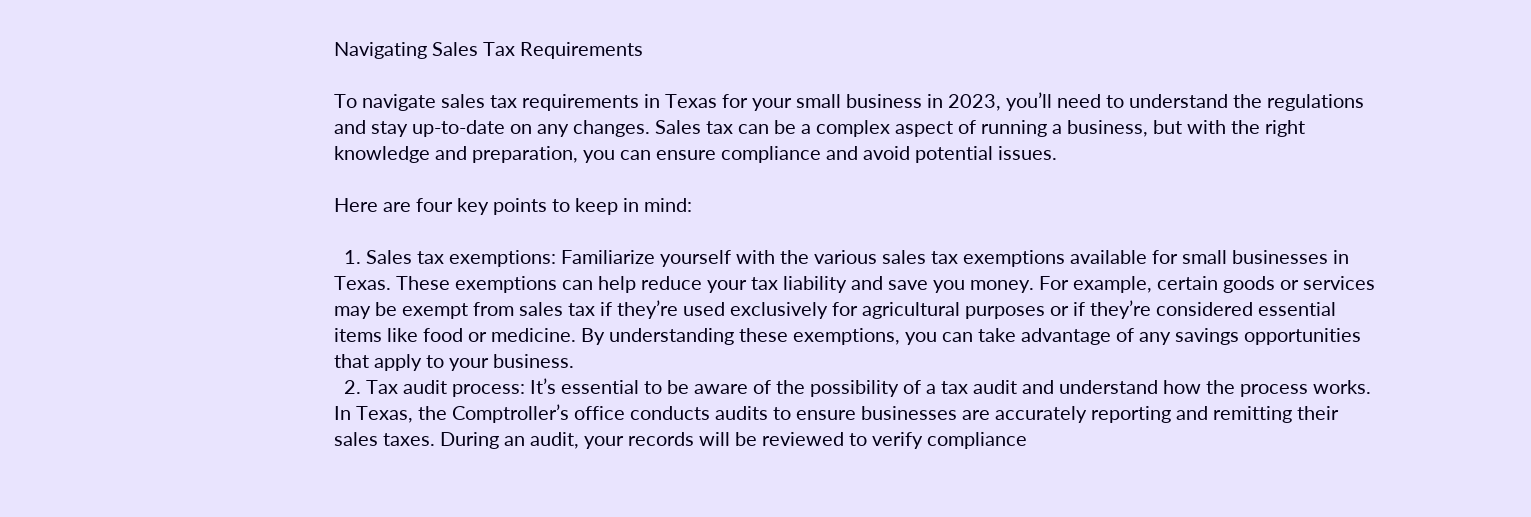Navigating Sales Tax Requirements

To navigate sales tax requirements in Texas for your small business in 2023, you’ll need to understand the regulations and stay up-to-date on any changes. Sales tax can be a complex aspect of running a business, but with the right knowledge and preparation, you can ensure compliance and avoid potential issues.

Here are four key points to keep in mind:

  1. Sales tax exemptions: Familiarize yourself with the various sales tax exemptions available for small businesses in Texas. These exemptions can help reduce your tax liability and save you money. For example, certain goods or services may be exempt from sales tax if they’re used exclusively for agricultural purposes or if they’re considered essential items like food or medicine. By understanding these exemptions, you can take advantage of any savings opportunities that apply to your business.
  2. Tax audit process: It’s essential to be aware of the possibility of a tax audit and understand how the process works. In Texas, the Comptroller’s office conducts audits to ensure businesses are accurately reporting and remitting their sales taxes. During an audit, your records will be reviewed to verify compliance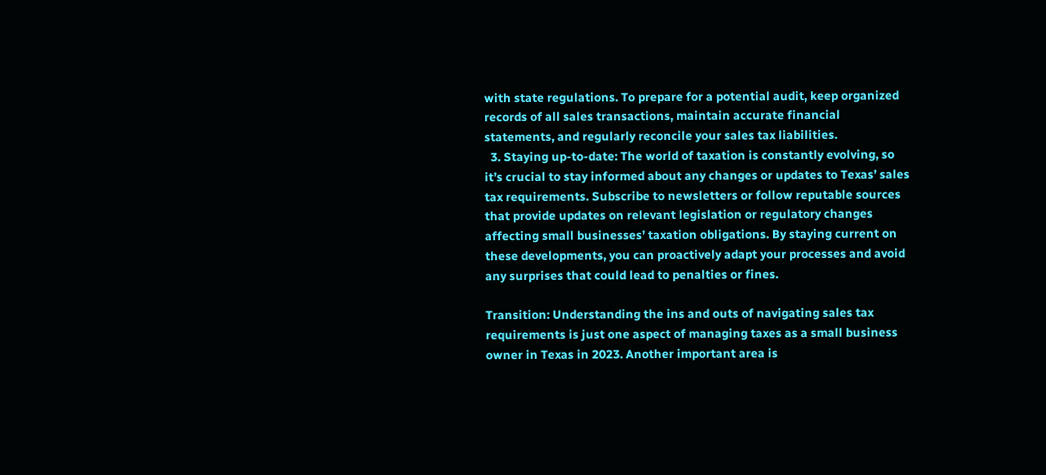with state regulations. To prepare for a potential audit, keep organized records of all sales transactions, maintain accurate financial statements, and regularly reconcile your sales tax liabilities.
  3. Staying up-to-date: The world of taxation is constantly evolving, so it’s crucial to stay informed about any changes or updates to Texas’ sales tax requirements. Subscribe to newsletters or follow reputable sources that provide updates on relevant legislation or regulatory changes affecting small businesses’ taxation obligations. By staying current on these developments, you can proactively adapt your processes and avoid any surprises that could lead to penalties or fines.

Transition: Understanding the ins and outs of navigating sales tax requirements is just one aspect of managing taxes as a small business owner in Texas in 2023. Another important area is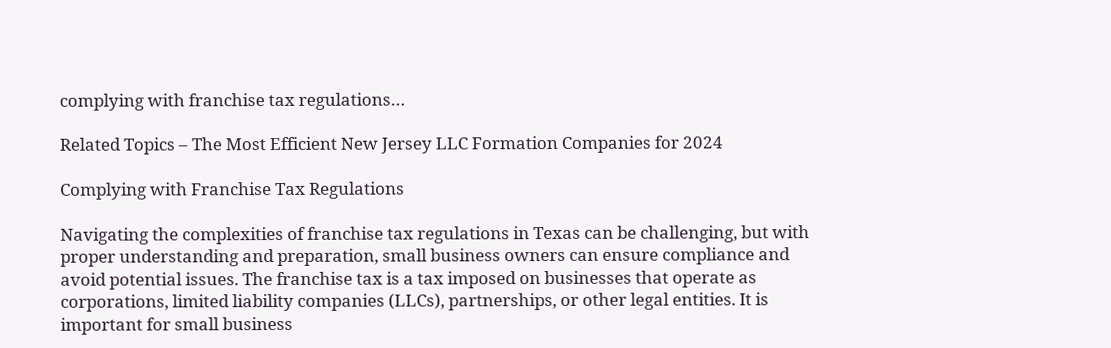complying with franchise tax regulations…

Related Topics – The Most Efficient New Jersey LLC Formation Companies for 2024

Complying with Franchise Tax Regulations

Navigating the complexities of franchise tax regulations in Texas can be challenging, but with proper understanding and preparation, small business owners can ensure compliance and avoid potential issues. The franchise tax is a tax imposed on businesses that operate as corporations, limited liability companies (LLCs), partnerships, or other legal entities. It is important for small business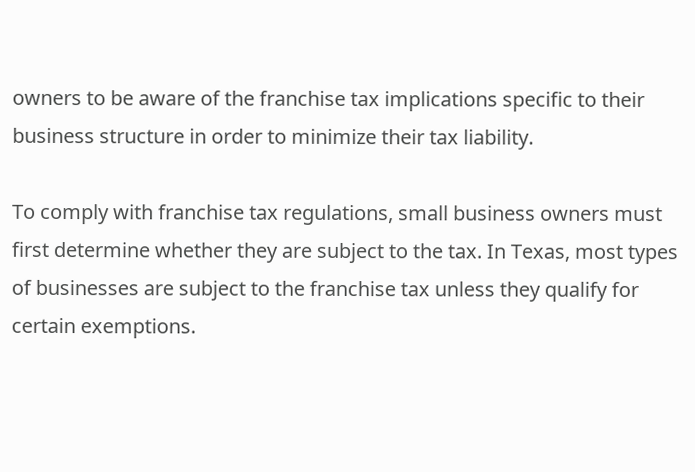owners to be aware of the franchise tax implications specific to their business structure in order to minimize their tax liability.

To comply with franchise tax regulations, small business owners must first determine whether they are subject to the tax. In Texas, most types of businesses are subject to the franchise tax unless they qualify for certain exemptions.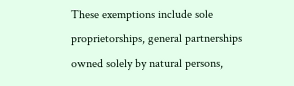These exemptions include sole proprietorships, general partnerships owned solely by natural persons,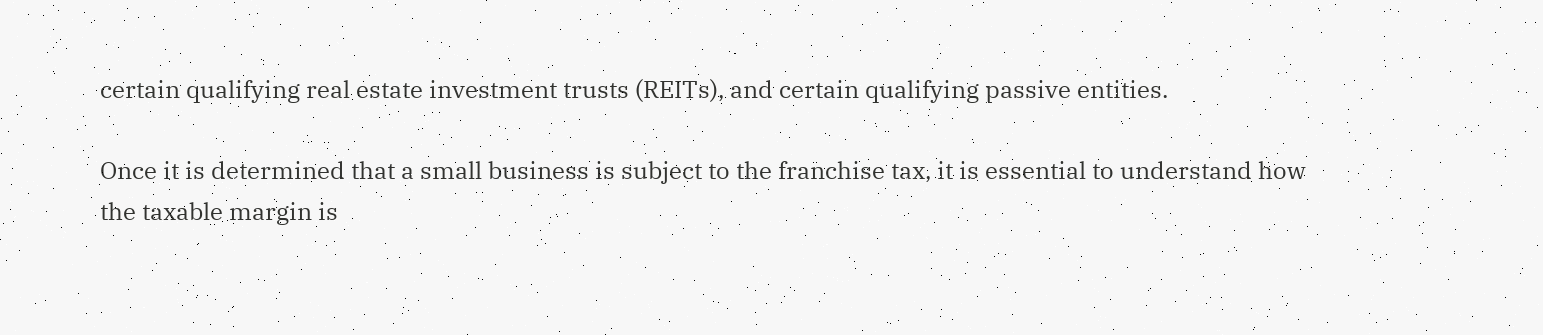certain qualifying real estate investment trusts (REITs), and certain qualifying passive entities.

Once it is determined that a small business is subject to the franchise tax, it is essential to understand how the taxable margin is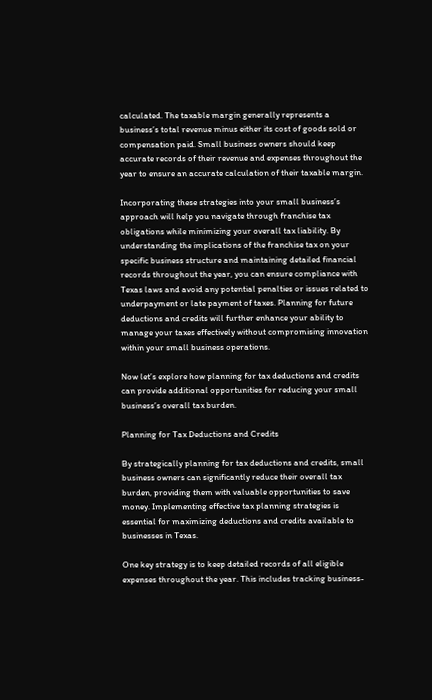calculated. The taxable margin generally represents a business’s total revenue minus either its cost of goods sold or compensation paid. Small business owners should keep accurate records of their revenue and expenses throughout the year to ensure an accurate calculation of their taxable margin.

Incorporating these strategies into your small business’s approach will help you navigate through franchise tax obligations while minimizing your overall tax liability. By understanding the implications of the franchise tax on your specific business structure and maintaining detailed financial records throughout the year, you can ensure compliance with Texas laws and avoid any potential penalties or issues related to underpayment or late payment of taxes. Planning for future deductions and credits will further enhance your ability to manage your taxes effectively without compromising innovation within your small business operations.

Now let’s explore how planning for tax deductions and credits can provide additional opportunities for reducing your small business’s overall tax burden.

Planning for Tax Deductions and Credits

By strategically planning for tax deductions and credits, small business owners can significantly reduce their overall tax burden, providing them with valuable opportunities to save money. Implementing effective tax planning strategies is essential for maximizing deductions and credits available to businesses in Texas.

One key strategy is to keep detailed records of all eligible expenses throughout the year. This includes tracking business-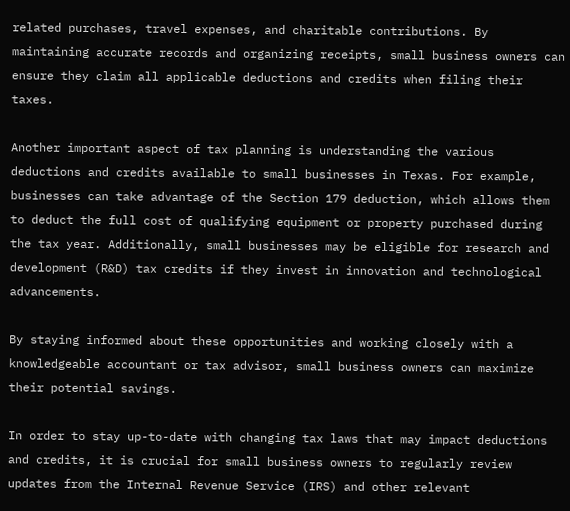related purchases, travel expenses, and charitable contributions. By maintaining accurate records and organizing receipts, small business owners can ensure they claim all applicable deductions and credits when filing their taxes.

Another important aspect of tax planning is understanding the various deductions and credits available to small businesses in Texas. For example, businesses can take advantage of the Section 179 deduction, which allows them to deduct the full cost of qualifying equipment or property purchased during the tax year. Additionally, small businesses may be eligible for research and development (R&D) tax credits if they invest in innovation and technological advancements.

By staying informed about these opportunities and working closely with a knowledgeable accountant or tax advisor, small business owners can maximize their potential savings.

In order to stay up-to-date with changing tax laws that may impact deductions and credits, it is crucial for small business owners to regularly review updates from the Internal Revenue Service (IRS) and other relevant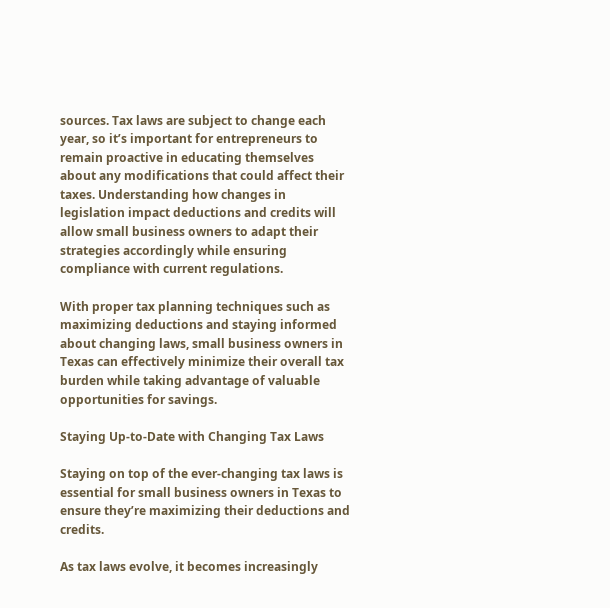sources. Tax laws are subject to change each year, so it’s important for entrepreneurs to remain proactive in educating themselves about any modifications that could affect their taxes. Understanding how changes in legislation impact deductions and credits will allow small business owners to adapt their strategies accordingly while ensuring compliance with current regulations.

With proper tax planning techniques such as maximizing deductions and staying informed about changing laws, small business owners in Texas can effectively minimize their overall tax burden while taking advantage of valuable opportunities for savings.

Staying Up-to-Date with Changing Tax Laws

Staying on top of the ever-changing tax laws is essential for small business owners in Texas to ensure they’re maximizing their deductions and credits.

As tax laws evolve, it becomes increasingly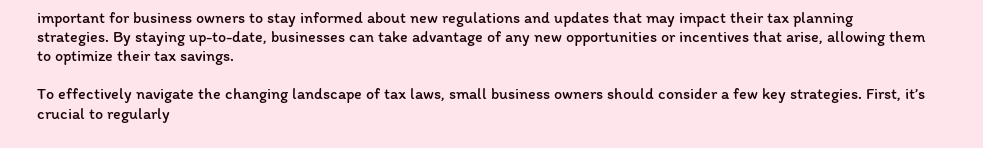important for business owners to stay informed about new regulations and updates that may impact their tax planning strategies. By staying up-to-date, businesses can take advantage of any new opportunities or incentives that arise, allowing them to optimize their tax savings.

To effectively navigate the changing landscape of tax laws, small business owners should consider a few key strategies. First, it’s crucial to regularly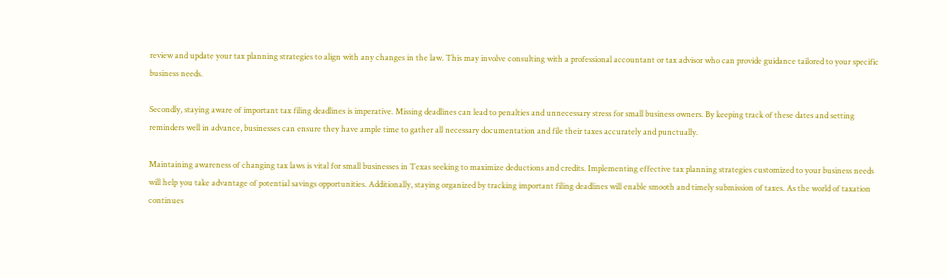review and update your tax planning strategies to align with any changes in the law. This may involve consulting with a professional accountant or tax advisor who can provide guidance tailored to your specific business needs.

Secondly, staying aware of important tax filing deadlines is imperative. Missing deadlines can lead to penalties and unnecessary stress for small business owners. By keeping track of these dates and setting reminders well in advance, businesses can ensure they have ample time to gather all necessary documentation and file their taxes accurately and punctually.

Maintaining awareness of changing tax laws is vital for small businesses in Texas seeking to maximize deductions and credits. Implementing effective tax planning strategies customized to your business needs will help you take advantage of potential savings opportunities. Additionally, staying organized by tracking important filing deadlines will enable smooth and timely submission of taxes. As the world of taxation continues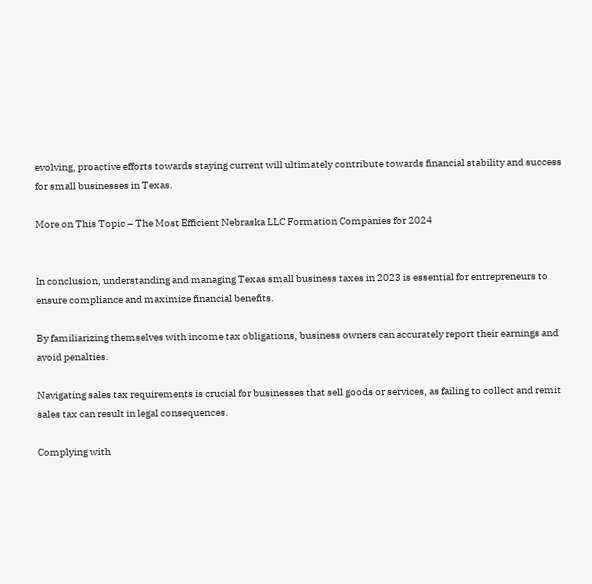evolving, proactive efforts towards staying current will ultimately contribute towards financial stability and success for small businesses in Texas.

More on This Topic – The Most Efficient Nebraska LLC Formation Companies for 2024


In conclusion, understanding and managing Texas small business taxes in 2023 is essential for entrepreneurs to ensure compliance and maximize financial benefits.

By familiarizing themselves with income tax obligations, business owners can accurately report their earnings and avoid penalties.

Navigating sales tax requirements is crucial for businesses that sell goods or services, as failing to collect and remit sales tax can result in legal consequences.

Complying with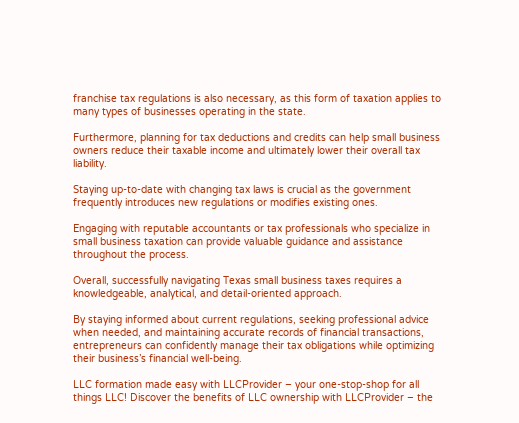franchise tax regulations is also necessary, as this form of taxation applies to many types of businesses operating in the state.

Furthermore, planning for tax deductions and credits can help small business owners reduce their taxable income and ultimately lower their overall tax liability.

Staying up-to-date with changing tax laws is crucial as the government frequently introduces new regulations or modifies existing ones.

Engaging with reputable accountants or tax professionals who specialize in small business taxation can provide valuable guidance and assistance throughout the process.

Overall, successfully navigating Texas small business taxes requires a knowledgeable, analytical, and detail-oriented approach.

By staying informed about current regulations, seeking professional advice when needed, and maintaining accurate records of financial transactions, entrepreneurs can confidently manage their tax obligations while optimizing their business’s financial well-being.

LLC formation made easy with LLCProvider – your one-stop-shop for all things LLC! Discover the benefits of LLC ownership with LLCProvider – the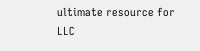ultimate resource for LLC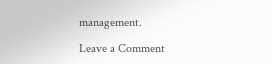management.

Leave a Comment